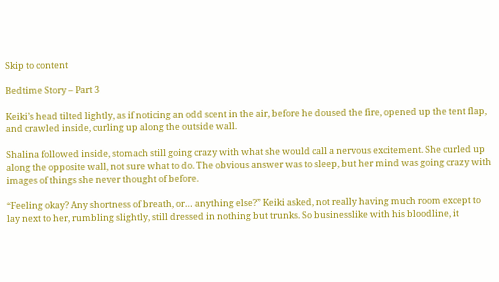Skip to content

Bedtime Story – Part 3

Keiki’s head tilted lightly, as if noticing an odd scent in the air, before he doused the fire, opened up the tent flap, and crawled inside, curling up along the outside wall.

Shalina followed inside, stomach still going crazy with what she would call a nervous excitement. She curled up along the opposite wall, not sure what to do. The obvious answer was to sleep, but her mind was going crazy with images of things she never thought of before.

“Feeling okay? Any shortness of breath, or… anything else?” Keiki asked, not really having much room except to lay next to her, rumbling slightly, still dressed in nothing but trunks. So businesslike with his bloodline, it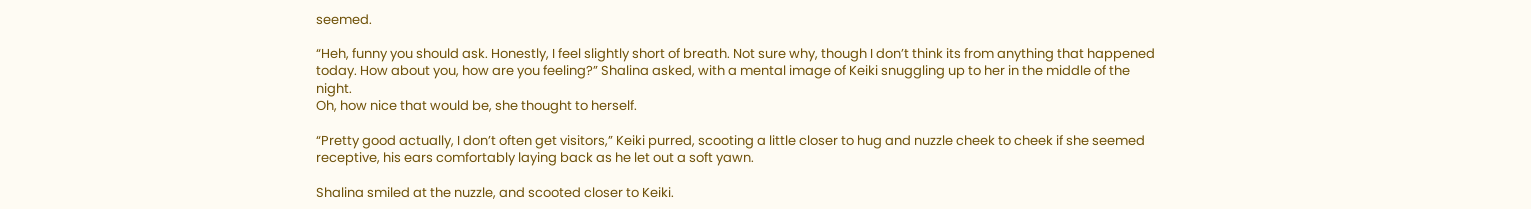seemed.

“Heh, funny you should ask. Honestly, I feel slightly short of breath. Not sure why, though I don’t think its from anything that happened today. How about you, how are you feeling?” Shalina asked, with a mental image of Keiki snuggling up to her in the middle of the night.
Oh, how nice that would be, she thought to herself.

“Pretty good actually, I don’t often get visitors,” Keiki purred, scooting a little closer to hug and nuzzle cheek to cheek if she seemed receptive, his ears comfortably laying back as he let out a soft yawn.

Shalina smiled at the nuzzle, and scooted closer to Keiki.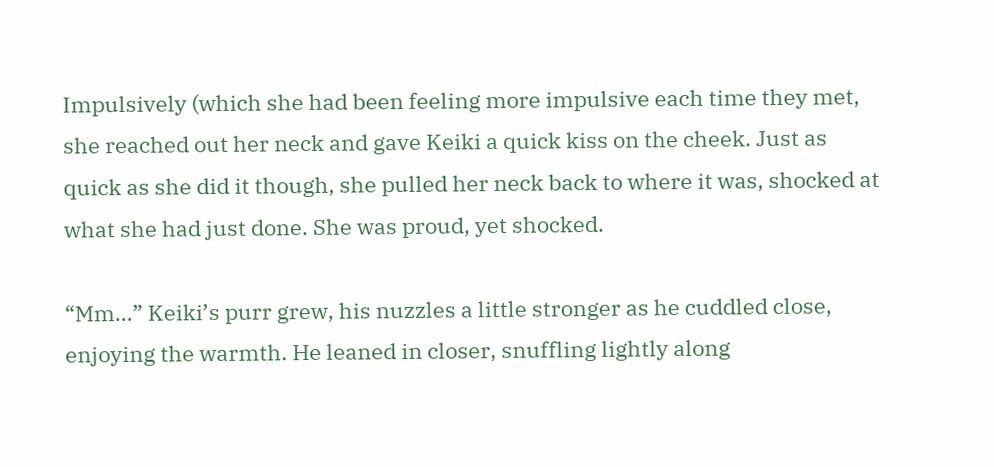Impulsively (which she had been feeling more impulsive each time they met, she reached out her neck and gave Keiki a quick kiss on the cheek. Just as quick as she did it though, she pulled her neck back to where it was, shocked at what she had just done. She was proud, yet shocked.

“Mm…” Keiki’s purr grew, his nuzzles a little stronger as he cuddled close, enjoying the warmth. He leaned in closer, snuffling lightly along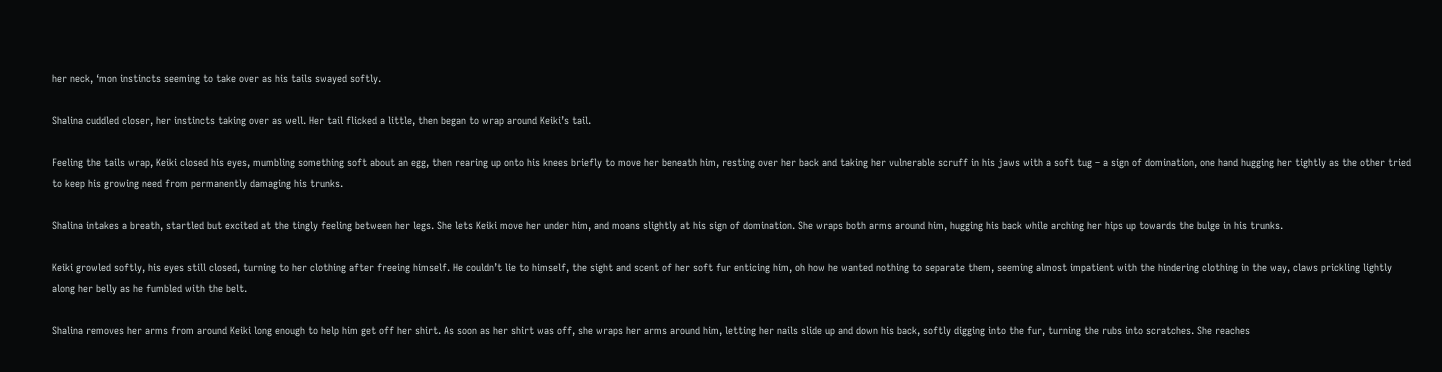her neck, ‘mon instincts seeming to take over as his tails swayed softly.

Shalina cuddled closer, her instincts taking over as well. Her tail flicked a little, then began to wrap around Keiki’s tail.

Feeling the tails wrap, Keiki closed his eyes, mumbling something soft about an egg, then rearing up onto his knees briefly to move her beneath him, resting over her back and taking her vulnerable scruff in his jaws with a soft tug – a sign of domination, one hand hugging her tightly as the other tried to keep his growing need from permanently damaging his trunks.

Shalina intakes a breath, startled but excited at the tingly feeling between her legs. She lets Keiki move her under him, and moans slightly at his sign of domination. She wraps both arms around him, hugging his back while arching her hips up towards the bulge in his trunks.

Keiki growled softly, his eyes still closed, turning to her clothing after freeing himself. He couldn’t lie to himself, the sight and scent of her soft fur enticing him, oh how he wanted nothing to separate them, seeming almost impatient with the hindering clothing in the way, claws prickling lightly along her belly as he fumbled with the belt.

Shalina removes her arms from around Keiki long enough to help him get off her shirt. As soon as her shirt was off, she wraps her arms around him, letting her nails slide up and down his back, softly digging into the fur, turning the rubs into scratches. She reaches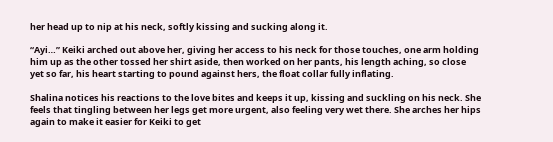her head up to nip at his neck, softly kissing and sucking along it.

“Ayi…” Keiki arched out above her, giving her access to his neck for those touches, one arm holding him up as the other tossed her shirt aside, then worked on her pants, his length aching, so close yet so far, his heart starting to pound against hers, the float collar fully inflating.

Shalina notices his reactions to the love bites and keeps it up, kissing and suckling on his neck. She feels that tingling between her legs get more urgent, also feeling very wet there. She arches her hips again to make it easier for Keiki to get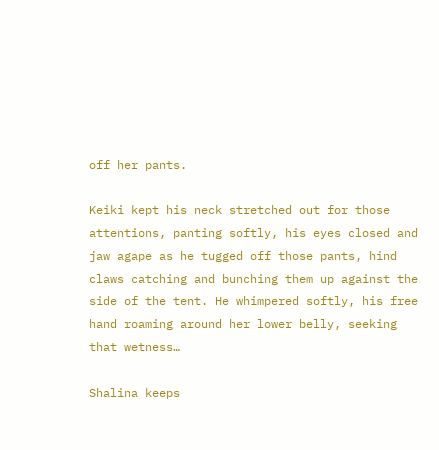off her pants.

Keiki kept his neck stretched out for those attentions, panting softly, his eyes closed and jaw agape as he tugged off those pants, hind claws catching and bunching them up against the side of the tent. He whimpered softly, his free hand roaming around her lower belly, seeking that wetness…

Shalina keeps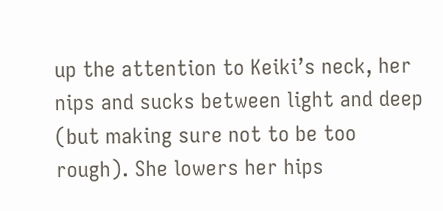up the attention to Keiki’s neck, her nips and sucks between light and deep (but making sure not to be too rough). She lowers her hips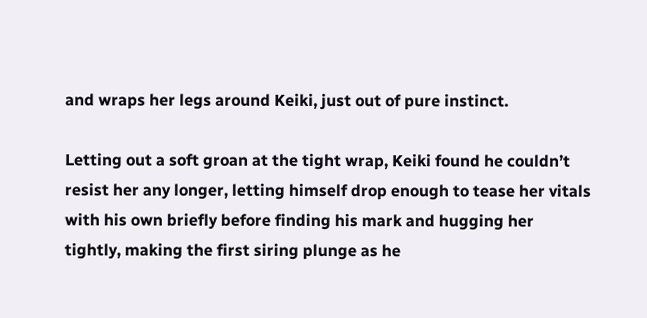and wraps her legs around Keiki, just out of pure instinct.

Letting out a soft groan at the tight wrap, Keiki found he couldn’t resist her any longer, letting himself drop enough to tease her vitals with his own briefly before finding his mark and hugging her tightly, making the first siring plunge as he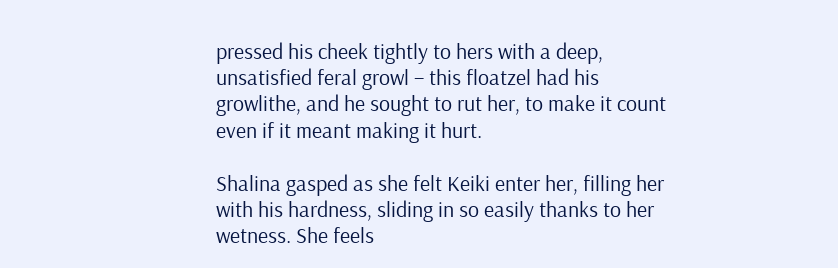pressed his cheek tightly to hers with a deep, unsatisfied feral growl – this floatzel had his growlithe, and he sought to rut her, to make it count even if it meant making it hurt.

Shalina gasped as she felt Keiki enter her, filling her with his hardness, sliding in so easily thanks to her wetness. She feels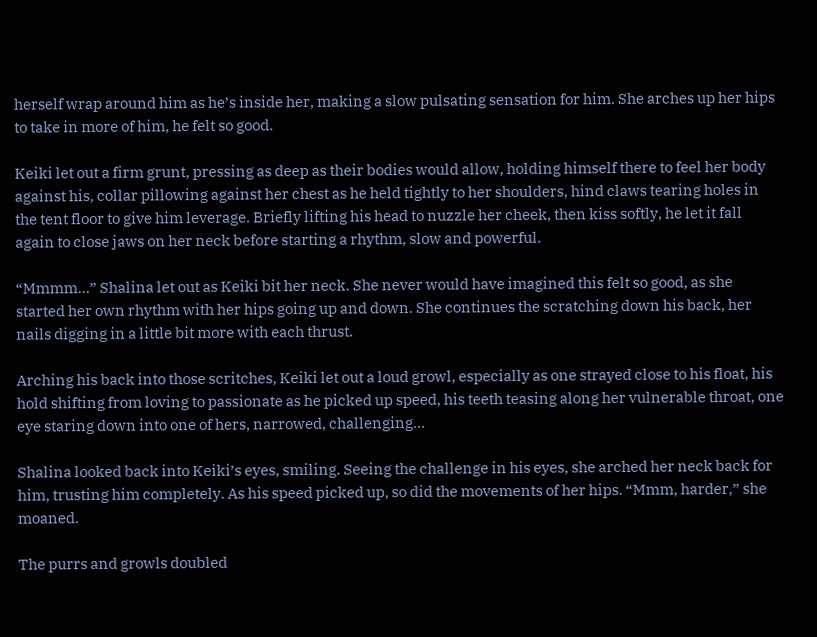herself wrap around him as he’s inside her, making a slow pulsating sensation for him. She arches up her hips to take in more of him, he felt so good.

Keiki let out a firm grunt, pressing as deep as their bodies would allow, holding himself there to feel her body against his, collar pillowing against her chest as he held tightly to her shoulders, hind claws tearing holes in the tent floor to give him leverage. Briefly lifting his head to nuzzle her cheek, then kiss softly, he let it fall again to close jaws on her neck before starting a rhythm, slow and powerful.

“Mmmm…” Shalina let out as Keiki bit her neck. She never would have imagined this felt so good, as she started her own rhythm with her hips going up and down. She continues the scratching down his back, her nails digging in a little bit more with each thrust.

Arching his back into those scritches, Keiki let out a loud growl, especially as one strayed close to his float, his hold shifting from loving to passionate as he picked up speed, his teeth teasing along her vulnerable throat, one eye staring down into one of hers, narrowed, challenging…

Shalina looked back into Keiki’s eyes, smiling. Seeing the challenge in his eyes, she arched her neck back for him, trusting him completely. As his speed picked up, so did the movements of her hips. “Mmm, harder,” she moaned.

The purrs and growls doubled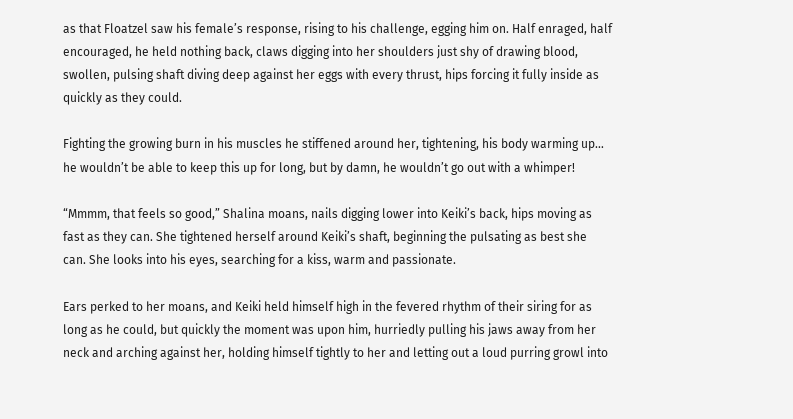as that Floatzel saw his female’s response, rising to his challenge, egging him on. Half enraged, half encouraged, he held nothing back, claws digging into her shoulders just shy of drawing blood, swollen, pulsing shaft diving deep against her eggs with every thrust, hips forcing it fully inside as quickly as they could.

Fighting the growing burn in his muscles he stiffened around her, tightening, his body warming up… he wouldn’t be able to keep this up for long, but by damn, he wouldn’t go out with a whimper!

“Mmmm, that feels so good,” Shalina moans, nails digging lower into Keiki’s back, hips moving as fast as they can. She tightened herself around Keiki’s shaft, beginning the pulsating as best she can. She looks into his eyes, searching for a kiss, warm and passionate.

Ears perked to her moans, and Keiki held himself high in the fevered rhythm of their siring for as long as he could, but quickly the moment was upon him, hurriedly pulling his jaws away from her neck and arching against her, holding himself tightly to her and letting out a loud purring growl into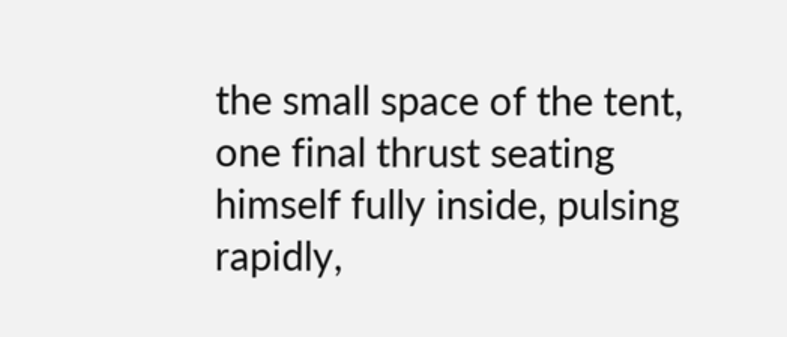the small space of the tent, one final thrust seating himself fully inside, pulsing rapidly,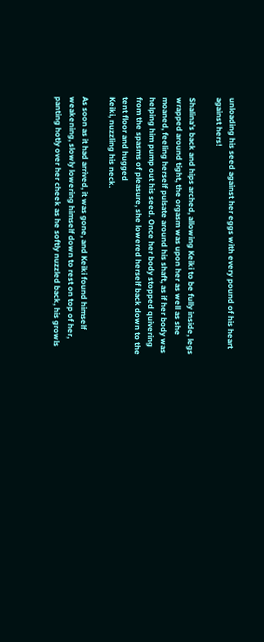unloading his seed against her eggs with every pound of his heart against hers!

Shalina’s back and hips arched, allowing Keiki to be fully inside, legs wrapped around tight, the orgasm was upon her as well as she moaned, feeling herself pulsate around his shaft, as if her body was helping him pump out his seed. Once her body stopped quivering from the spasms of pleasure, she lowered herself back down to the tent floor and hugged
Keiki, nuzzling his neck.

As soon as it had arrived, it was gone, and Keiki found himself weakening, slowly lowering himself down to rest on top of her, panting hotly over her cheek as he softly nuzzled back, his growls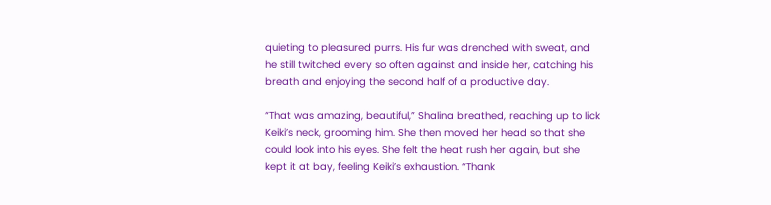quieting to pleasured purrs. His fur was drenched with sweat, and he still twitched every so often against and inside her, catching his breath and enjoying the second half of a productive day.

“That was amazing, beautiful,” Shalina breathed, reaching up to lick Keiki’s neck, grooming him. She then moved her head so that she could look into his eyes. She felt the heat rush her again, but she kept it at bay, feeling Keiki’s exhaustion. “Thank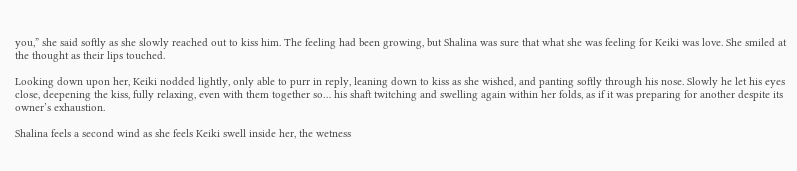you,” she said softly as she slowly reached out to kiss him. The feeling had been growing, but Shalina was sure that what she was feeling for Keiki was love. She smiled at the thought as their lips touched.

Looking down upon her, Keiki nodded lightly, only able to purr in reply, leaning down to kiss as she wished, and panting softly through his nose. Slowly he let his eyes close, deepening the kiss, fully relaxing, even with them together so… his shaft twitching and swelling again within her folds, as if it was preparing for another despite its owner’s exhaustion.

Shalina feels a second wind as she feels Keiki swell inside her, the wetness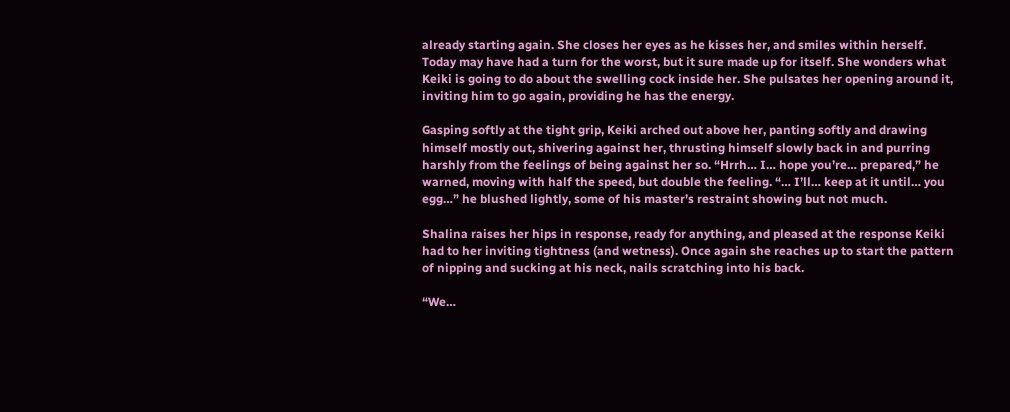already starting again. She closes her eyes as he kisses her, and smiles within herself. Today may have had a turn for the worst, but it sure made up for itself. She wonders what Keiki is going to do about the swelling cock inside her. She pulsates her opening around it, inviting him to go again, providing he has the energy.

Gasping softly at the tight grip, Keiki arched out above her, panting softly and drawing himself mostly out, shivering against her, thrusting himself slowly back in and purring harshly from the feelings of being against her so. “Hrrh… I… hope you’re… prepared,” he warned, moving with half the speed, but double the feeling. “… I’ll… keep at it until… you egg…” he blushed lightly, some of his master’s restraint showing but not much.

Shalina raises her hips in response, ready for anything, and pleased at the response Keiki had to her inviting tightness (and wetness). Once again she reaches up to start the pattern of nipping and sucking at his neck, nails scratching into his back.

“We…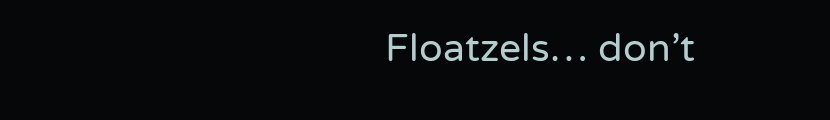Floatzels… don’t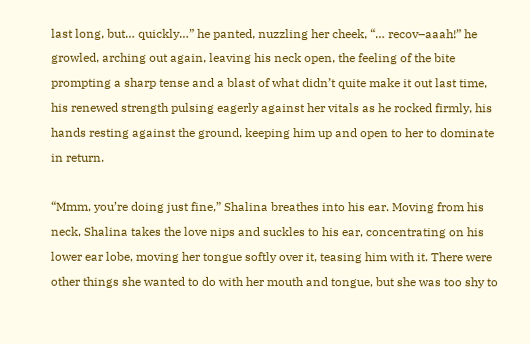last long, but… quickly…” he panted, nuzzling her cheek, “… recov–aaah!” he growled, arching out again, leaving his neck open, the feeling of the bite prompting a sharp tense and a blast of what didn’t quite make it out last time, his renewed strength pulsing eagerly against her vitals as he rocked firmly, his hands resting against the ground, keeping him up and open to her to dominate in return.

“Mmm, you’re doing just fine,” Shalina breathes into his ear. Moving from his neck, Shalina takes the love nips and suckles to his ear, concentrating on his lower ear lobe, moving her tongue softly over it, teasing him with it. There were other things she wanted to do with her mouth and tongue, but she was too shy to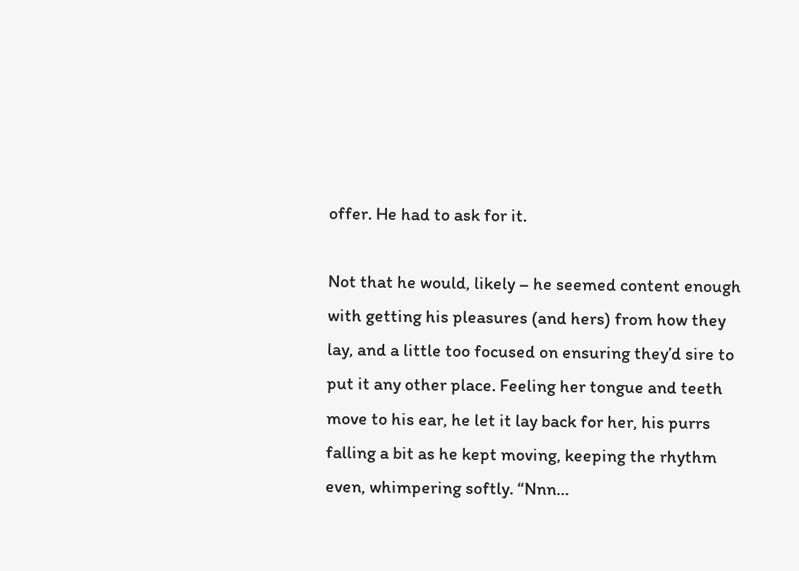offer. He had to ask for it.

Not that he would, likely – he seemed content enough with getting his pleasures (and hers) from how they lay, and a little too focused on ensuring they’d sire to put it any other place. Feeling her tongue and teeth move to his ear, he let it lay back for her, his purrs falling a bit as he kept moving, keeping the rhythm even, whimpering softly. “Nnn…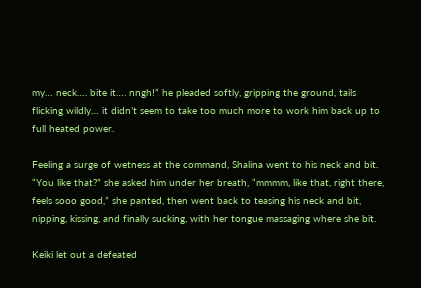my… neck…. bite it…. nngh!” he pleaded softly, gripping the ground, tails flicking wildly… it didn’t seem to take too much more to work him back up to full heated power.

Feeling a surge of wetness at the command, Shalina went to his neck and bit. “You like that?” she asked him under her breath, “mmmm, like that, right there, feels sooo good,” she panted, then went back to teasing his neck and bit, nipping, kissing, and finally sucking, with her tongue massaging where she bit.

Keiki let out a defeated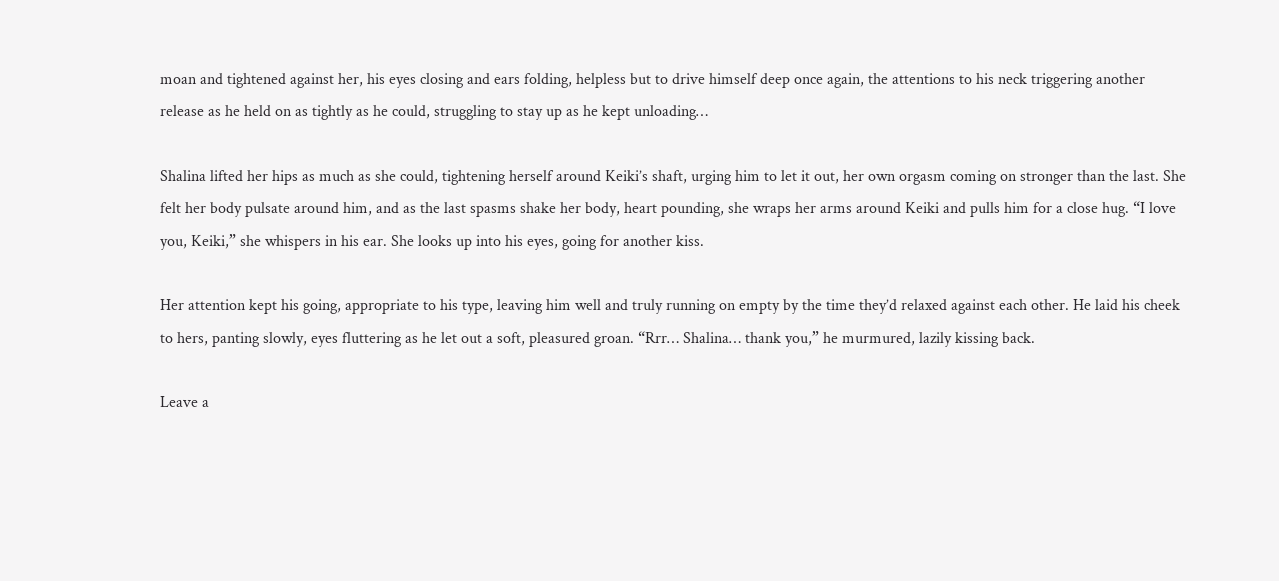moan and tightened against her, his eyes closing and ears folding, helpless but to drive himself deep once again, the attentions to his neck triggering another release as he held on as tightly as he could, struggling to stay up as he kept unloading…

Shalina lifted her hips as much as she could, tightening herself around Keiki’s shaft, urging him to let it out, her own orgasm coming on stronger than the last. She felt her body pulsate around him, and as the last spasms shake her body, heart pounding, she wraps her arms around Keiki and pulls him for a close hug. “I love you, Keiki,” she whispers in his ear. She looks up into his eyes, going for another kiss.

Her attention kept his going, appropriate to his type, leaving him well and truly running on empty by the time they’d relaxed against each other. He laid his cheek to hers, panting slowly, eyes fluttering as he let out a soft, pleasured groan. “Rrr… Shalina… thank you,” he murmured, lazily kissing back.

Leave a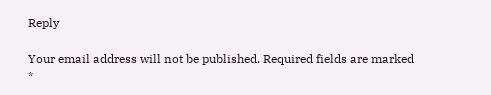Reply

Your email address will not be published. Required fields are marked *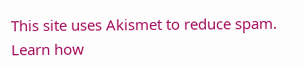This site uses Akismet to reduce spam. Learn how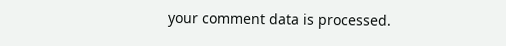your comment data is processed.